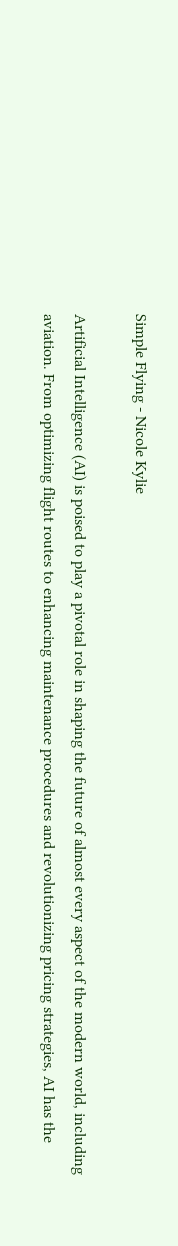Simple Flying - Nicole Kylie

Artificial Intelligence (AI) is poised to play a pivotal role in shaping the future of almost every aspect of the modern world, including aviation. From optimizing flight routes to enhancing maintenance procedures and revolutionizing pricing strategies, AI has the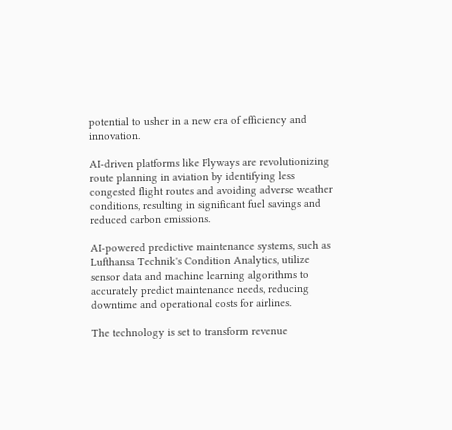potential to usher in a new era of efficiency and innovation.

AI-driven platforms like Flyways are revolutionizing route planning in aviation by identifying less congested flight routes and avoiding adverse weather conditions, resulting in significant fuel savings and reduced carbon emissions.

AI-powered predictive maintenance systems, such as Lufthansa Technik's Condition Analytics, utilize sensor data and machine learning algorithms to accurately predict maintenance needs, reducing downtime and operational costs for airlines.

The technology is set to transform revenue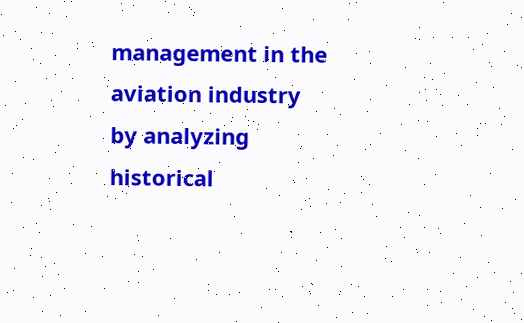management in the aviation industry by analyzing historical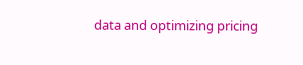data and optimizing pricing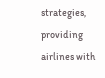strategies, providing airlines with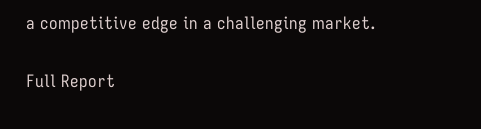a competitive edge in a challenging market.

Full Report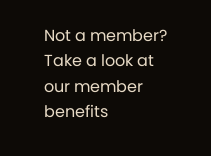Not a member?
Take a look at our member benefits